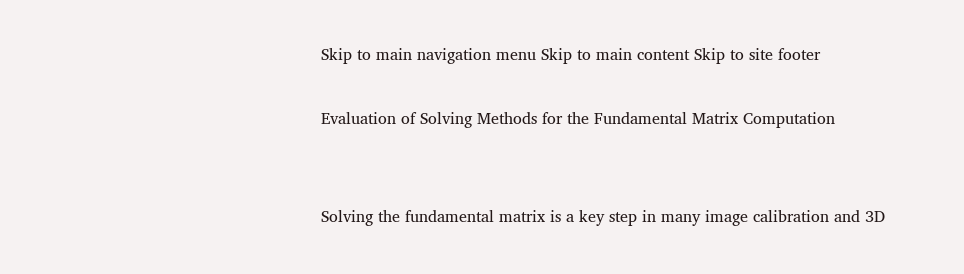Skip to main navigation menu Skip to main content Skip to site footer

Evaluation of Solving Methods for the Fundamental Matrix Computation


Solving the fundamental matrix is a key step in many image calibration and 3D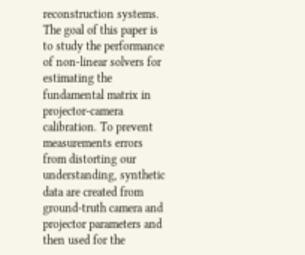reconstruction systems. The goal of this paper is to study the performance of non-linear solvers for estimating the fundamental matrix in projector-camera calibration. To prevent measurements errors from distorting our understanding, synthetic data are created from ground-truth camera and projector parameters and then used for the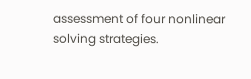assessment of four nonlinear solving strategies.